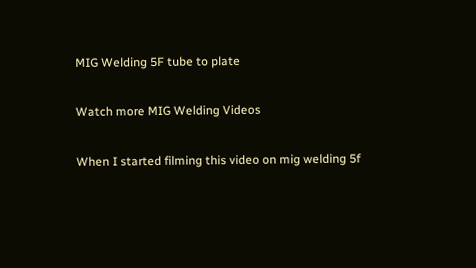MIG Welding 5F tube to plate

Watch more MIG Welding Videos

When I started filming this video on mig welding 5f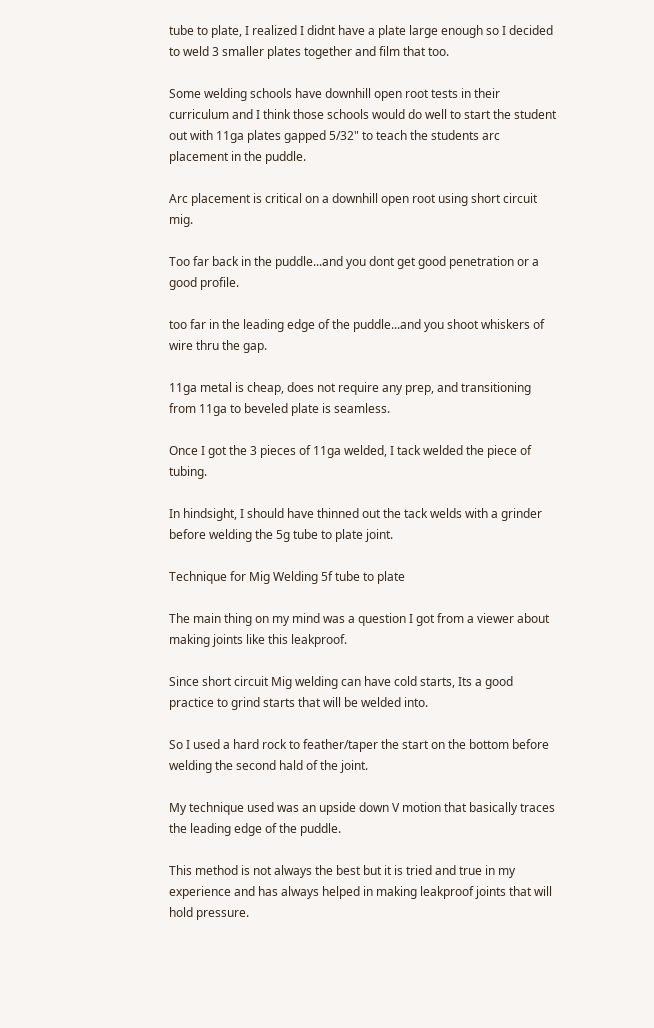tube to plate, I realized I didnt have a plate large enough so I decided to weld 3 smaller plates together and film that too.

Some welding schools have downhill open root tests in their curriculum and I think those schools would do well to start the student out with 11ga plates gapped 5/32" to teach the students arc placement in the puddle.

Arc placement is critical on a downhill open root using short circuit mig.

Too far back in the puddle...and you dont get good penetration or a good profile.

too far in the leading edge of the puddle...and you shoot whiskers of wire thru the gap.

11ga metal is cheap, does not require any prep, and transitioning from 11ga to beveled plate is seamless.

Once I got the 3 pieces of 11ga welded, I tack welded the piece of tubing.

In hindsight, I should have thinned out the tack welds with a grinder before welding the 5g tube to plate joint.

Technique for Mig Welding 5f tube to plate

The main thing on my mind was a question I got from a viewer about making joints like this leakproof.

Since short circuit Mig welding can have cold starts, Its a good practice to grind starts that will be welded into.

So I used a hard rock to feather/taper the start on the bottom before welding the second hald of the joint.

My technique used was an upside down V motion that basically traces the leading edge of the puddle.

This method is not always the best but it is tried and true in my experience and has always helped in making leakproof joints that will hold pressure.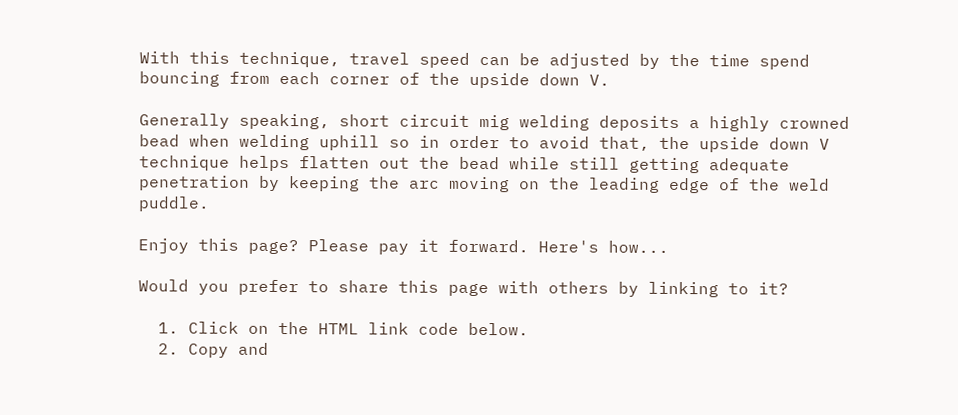With this technique, travel speed can be adjusted by the time spend bouncing from each corner of the upside down V.

Generally speaking, short circuit mig welding deposits a highly crowned bead when welding uphill so in order to avoid that, the upside down V technique helps flatten out the bead while still getting adequate penetration by keeping the arc moving on the leading edge of the weld puddle.

Enjoy this page? Please pay it forward. Here's how...

Would you prefer to share this page with others by linking to it?

  1. Click on the HTML link code below.
  2. Copy and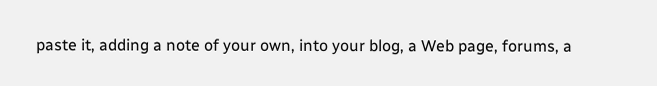paste it, adding a note of your own, into your blog, a Web page, forums, a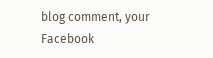blog comment, your Facebook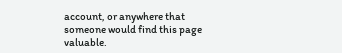account, or anywhere that someone would find this page valuable.